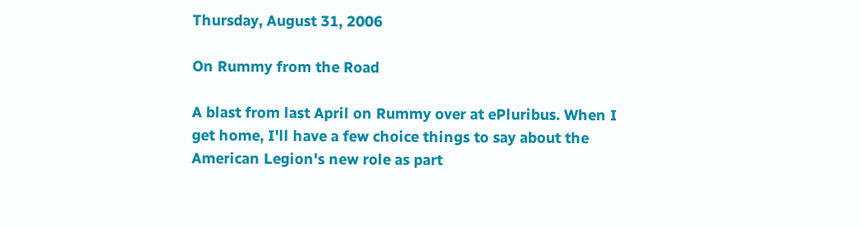Thursday, August 31, 2006

On Rummy from the Road

A blast from last April on Rummy over at ePluribus. When I get home, I'll have a few choice things to say about the American Legion's new role as part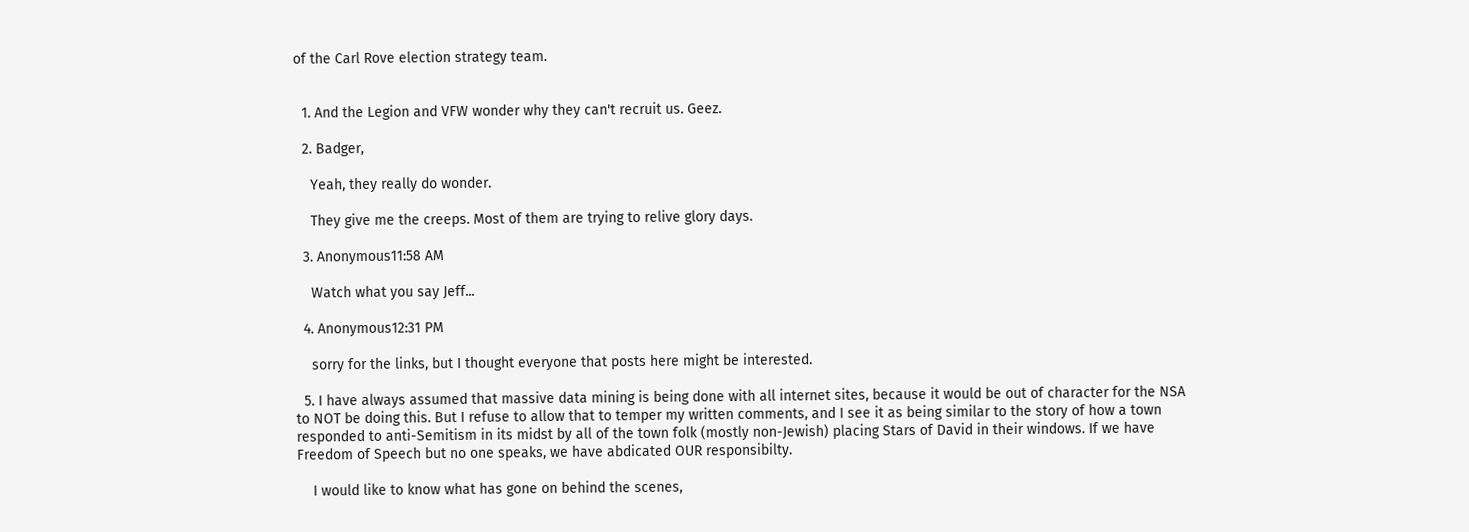of the Carl Rove election strategy team.


  1. And the Legion and VFW wonder why they can't recruit us. Geez.

  2. Badger,

    Yeah, they really do wonder.

    They give me the creeps. Most of them are trying to relive glory days.

  3. Anonymous11:58 AM

    Watch what you say Jeff...

  4. Anonymous12:31 PM

    sorry for the links, but I thought everyone that posts here might be interested.

  5. I have always assumed that massive data mining is being done with all internet sites, because it would be out of character for the NSA to NOT be doing this. But I refuse to allow that to temper my written comments, and I see it as being similar to the story of how a town responded to anti-Semitism in its midst by all of the town folk (mostly non-Jewish) placing Stars of David in their windows. If we have Freedom of Speech but no one speaks, we have abdicated OUR responsibilty.

    I would like to know what has gone on behind the scenes,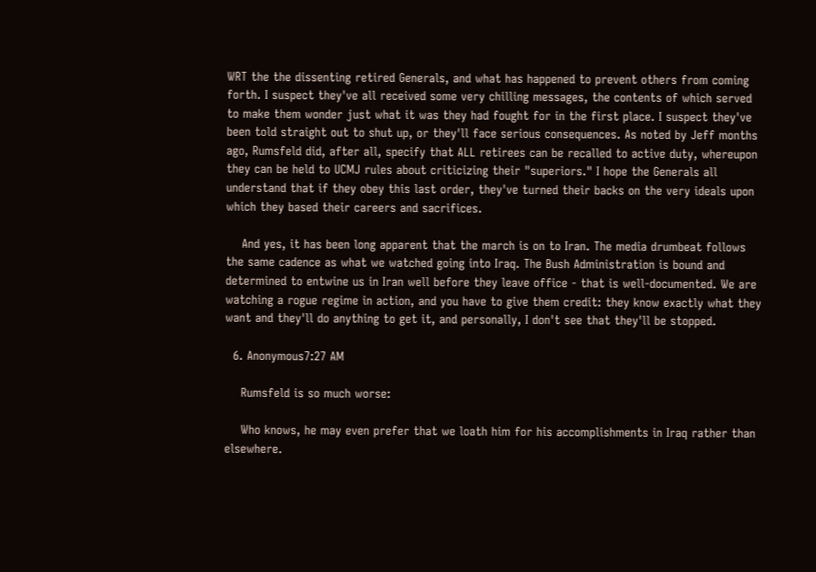WRT the the dissenting retired Generals, and what has happened to prevent others from coming forth. I suspect they've all received some very chilling messages, the contents of which served to make them wonder just what it was they had fought for in the first place. I suspect they've been told straight out to shut up, or they'll face serious consequences. As noted by Jeff months ago, Rumsfeld did, after all, specify that ALL retirees can be recalled to active duty, whereupon they can be held to UCMJ rules about criticizing their "superiors." I hope the Generals all understand that if they obey this last order, they've turned their backs on the very ideals upon which they based their careers and sacrifices.

    And yes, it has been long apparent that the march is on to Iran. The media drumbeat follows the same cadence as what we watched going into Iraq. The Bush Administration is bound and determined to entwine us in Iran well before they leave office - that is well-documented. We are watching a rogue regime in action, and you have to give them credit: they know exactly what they want and they'll do anything to get it, and personally, I don't see that they'll be stopped.

  6. Anonymous7:27 AM

    Rumsfeld is so much worse:

    Who knows, he may even prefer that we loath him for his accomplishments in Iraq rather than elsewhere.